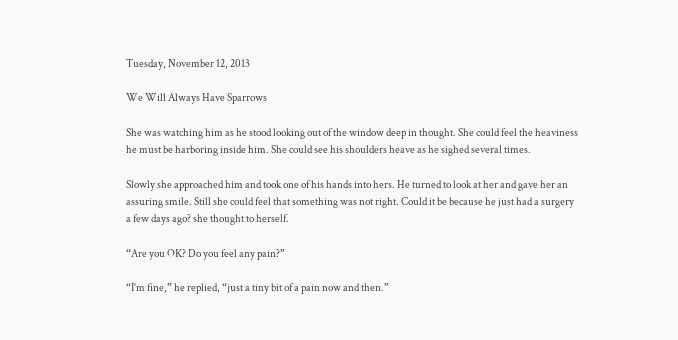Tuesday, November 12, 2013

We Will Always Have Sparrows

She was watching him as he stood looking out of the window deep in thought. She could feel the heaviness he must be harboring inside him. She could see his shoulders heave as he sighed several times.

Slowly she approached him and took one of his hands into hers. He turned to look at her and gave her an assuring smile. Still she could feel that something was not right. Could it be because he just had a surgery a few days ago? she thought to herself.

“Are you OK? Do you feel any pain?”

“I’m fine,” he replied, “just a tiny bit of a pain now and then.”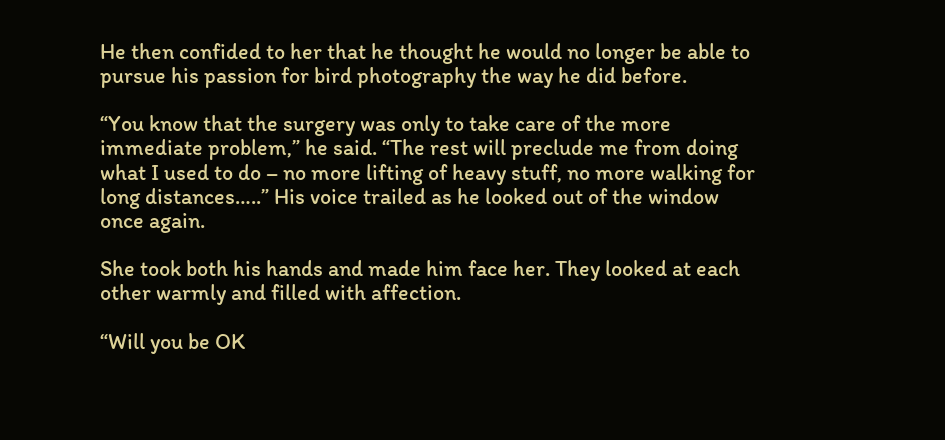He then confided to her that he thought he would no longer be able to pursue his passion for bird photography the way he did before.

“You know that the surgery was only to take care of the more immediate problem,” he said. “The rest will preclude me from doing what I used to do – no more lifting of heavy stuff, no more walking for long distances…..” His voice trailed as he looked out of the window once again.

She took both his hands and made him face her. They looked at each other warmly and filled with affection.

“Will you be OK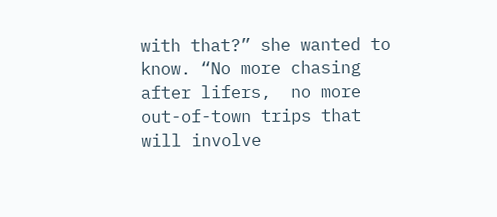with that?” she wanted to know. “No more chasing after lifers,  no more out-of-town trips that will involve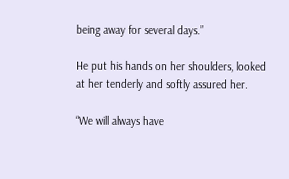being away for several days.”

He put his hands on her shoulders, looked at her tenderly and softly assured her.

“We will always have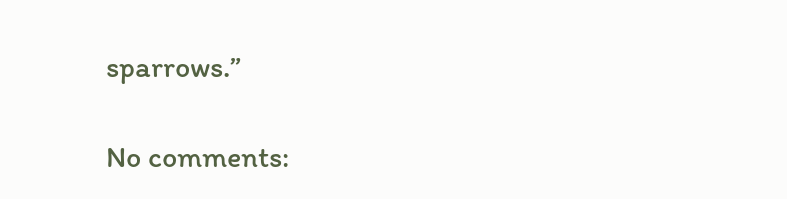sparrows.”

No comments: